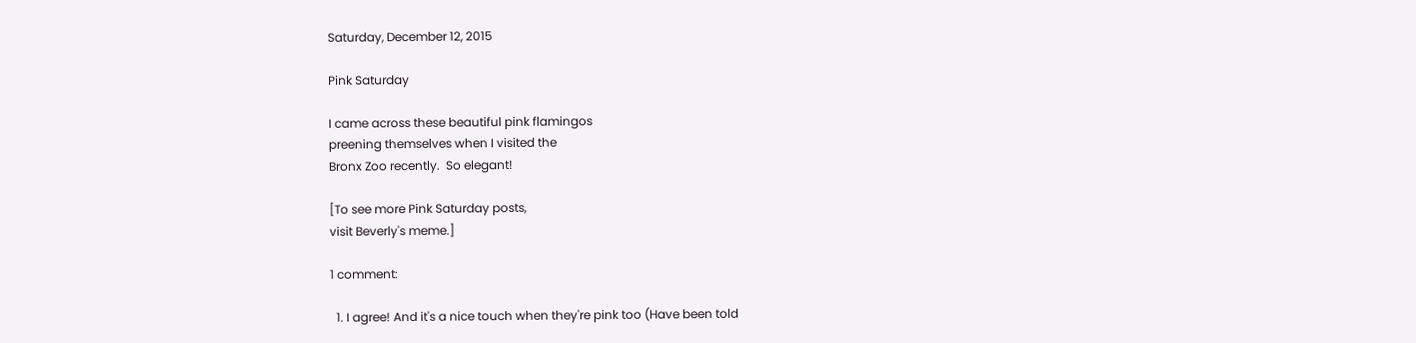Saturday, December 12, 2015

Pink Saturday

I came across these beautiful pink flamingos
preening themselves when I visited the
Bronx Zoo recently.  So elegant!

[To see more Pink Saturday posts,
visit Beverly's meme.]

1 comment:

  1. I agree! And it's a nice touch when they're pink too (Have been told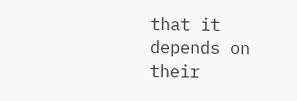that it depends on their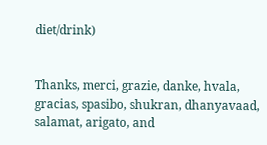diet/drink)


Thanks, merci, grazie, danke, hvala, gracias, spasibo, shukran, dhanyavaad, salamat, arigato, and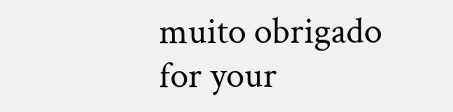muito obrigado for your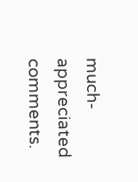much-appreciated comments.